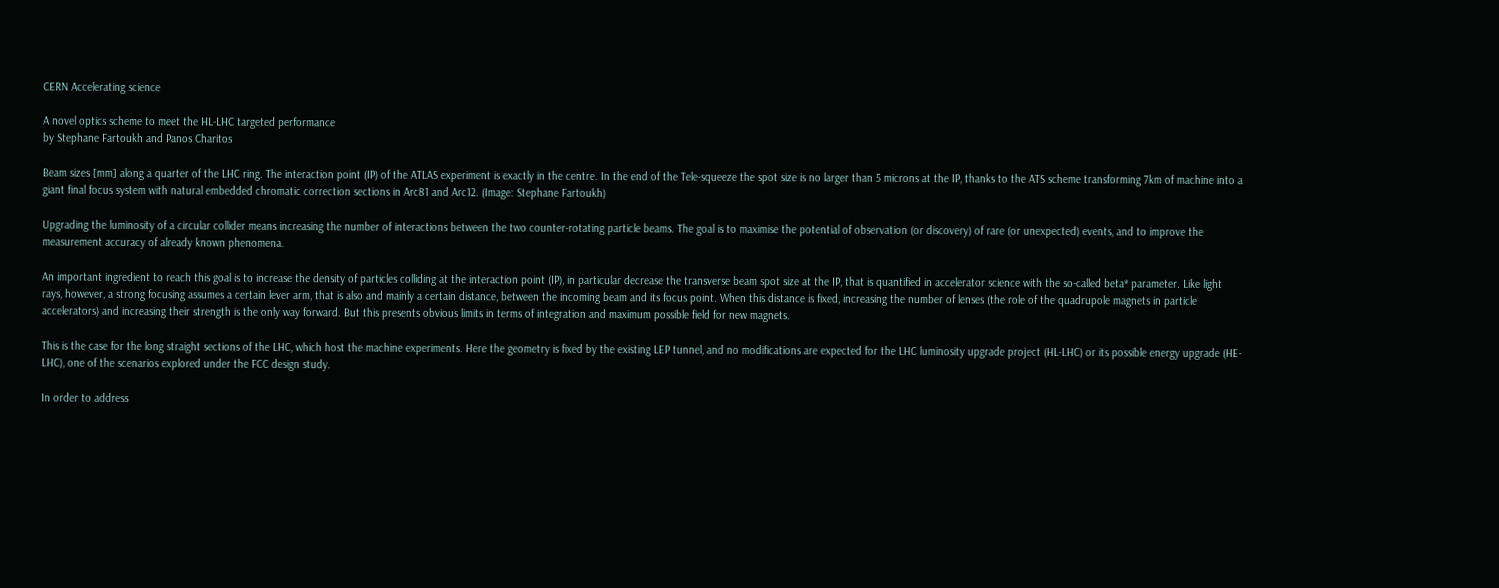CERN Accelerating science

A novel optics scheme to meet the HL-LHC targeted performance
by Stephane Fartoukh and Panos Charitos

Beam sizes [mm] along a quarter of the LHC ring. The interaction point (IP) of the ATLAS experiment is exactly in the centre. In the end of the Tele-squeeze the spot size is no larger than 5 microns at the IP, thanks to the ATS scheme transforming 7km of machine into a giant final focus system with natural embedded chromatic correction sections in Arc81 and Arc12. (Image: Stephane Fartoukh)

Upgrading the luminosity of a circular collider means increasing the number of interactions between the two counter-rotating particle beams. The goal is to maximise the potential of observation (or discovery) of rare (or unexpected) events, and to improve the measurement accuracy of already known phenomena.

An important ingredient to reach this goal is to increase the density of particles colliding at the interaction point (IP), in particular decrease the transverse beam spot size at the IP, that is quantified in accelerator science with the so-called beta* parameter. Like light rays, however, a strong focusing assumes a certain lever arm, that is also and mainly a certain distance, between the incoming beam and its focus point. When this distance is fixed, increasing the number of lenses (the role of the quadrupole magnets in particle accelerators) and increasing their strength is the only way forward. But this presents obvious limits in terms of integration and maximum possible field for new magnets.

This is the case for the long straight sections of the LHC, which host the machine experiments. Here the geometry is fixed by the existing LEP tunnel, and no modifications are expected for the LHC luminosity upgrade project (HL-LHC) or its possible energy upgrade (HE-LHC), one of the scenarios explored under the FCC design study.

In order to address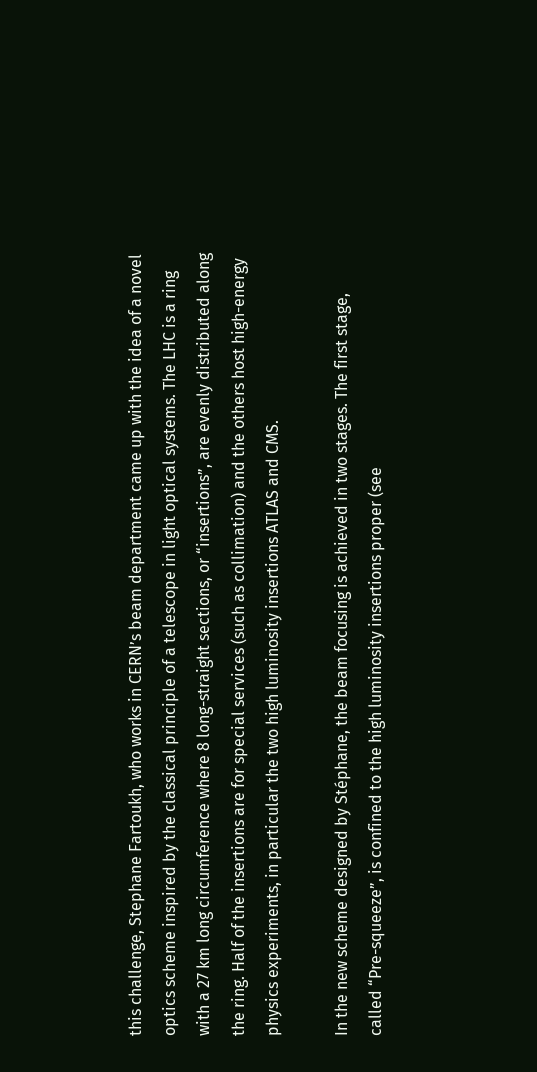this challenge, Stephane Fartoukh, who works in CERN’s beam department came up with the idea of a novel optics scheme inspired by the classical principle of a telescope in light optical systems. The LHC is a ring with a 27 km long circumference where 8 long-straight sections, or “insertions”, are evenly distributed along the ring. Half of the insertions are for special services (such as collimation) and the others host high-energy physics experiments, in particular the two high luminosity insertions ATLAS and CMS.

In the new scheme designed by Stéphane, the beam focusing is achieved in two stages. The first stage, called “Pre-squeeze”, is confined to the high luminosity insertions proper (see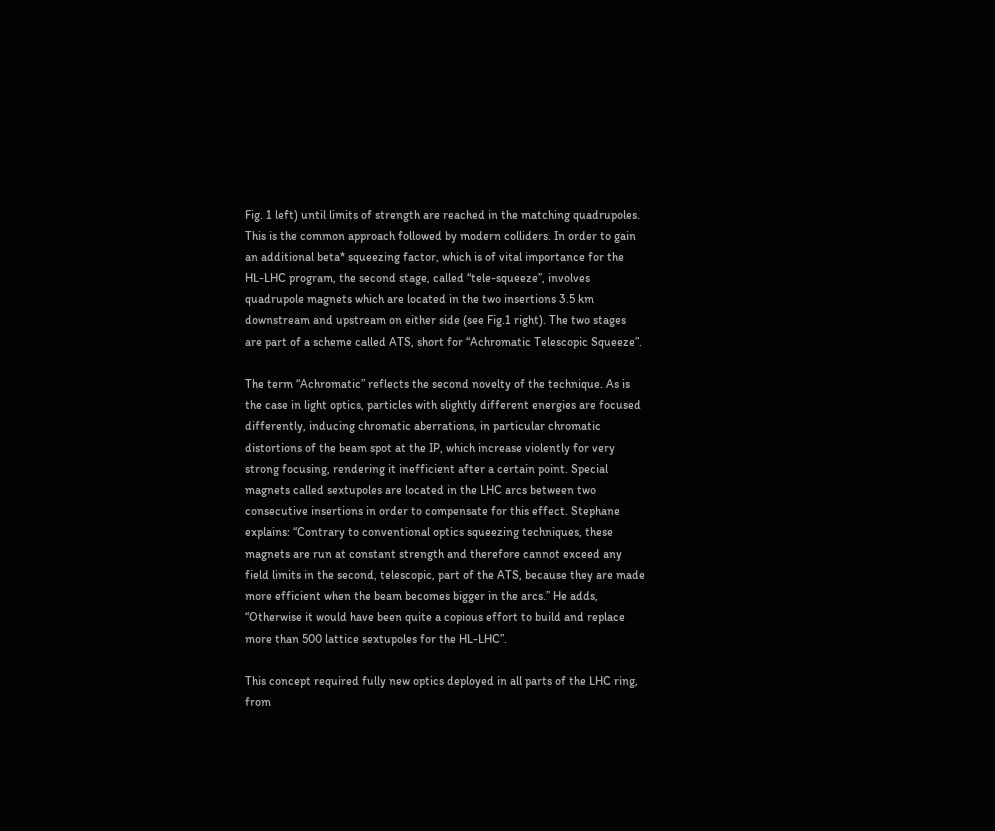Fig. 1 left) until limits of strength are reached in the matching quadrupoles. This is the common approach followed by modern colliders. In order to gain an additional beta* squeezing factor, which is of vital importance for the HL-LHC program, the second stage, called “tele-squeeze”, involves quadrupole magnets which are located in the two insertions 3.5 km downstream and upstream on either side (see Fig.1 right). The two stages are part of a scheme called ATS, short for “Achromatic Telescopic Squeeze”.

The term “Achromatic” reflects the second novelty of the technique. As is the case in light optics, particles with slightly different energies are focused differently, inducing chromatic aberrations, in particular chromatic distortions of the beam spot at the IP, which increase violently for very strong focusing, rendering it inefficient after a certain point. Special magnets called sextupoles are located in the LHC arcs between two consecutive insertions in order to compensate for this effect. Stephane explains: “Contrary to conventional optics squeezing techniques, these magnets are run at constant strength and therefore cannot exceed any field limits in the second, telescopic, part of the ATS, because they are made more efficient when the beam becomes bigger in the arcs.” He adds, “Otherwise it would have been quite a copious effort to build and replace more than 500 lattice sextupoles for the HL-LHC”.

This concept required fully new optics deployed in all parts of the LHC ring, from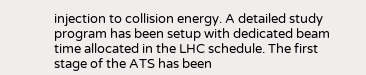injection to collision energy. A detailed study program has been setup with dedicated beam time allocated in the LHC schedule. The first stage of the ATS has been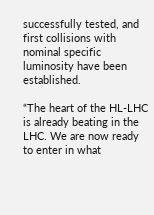successfully tested, and first collisions with nominal specific luminosity have been established.

“The heart of the HL-LHC is already beating in the LHC. We are now ready to enter in what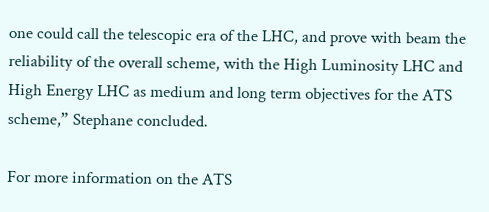one could call the telescopic era of the LHC, and prove with beam the reliability of the overall scheme, with the High Luminosity LHC and High Energy LHC as medium and long term objectives for the ATS scheme,” Stephane concluded.

For more information on the ATS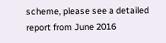scheme, please see a detailed report from June 2016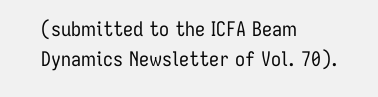(submitted to the ICFA Beam Dynamics Newsletter of Vol. 70).